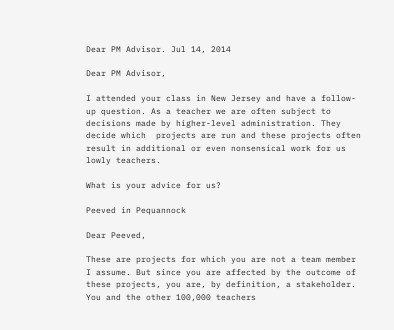Dear PM Advisor. Jul 14, 2014

Dear PM Advisor,

I attended your class in New Jersey and have a follow-up question. As a teacher we are often subject to decisions made by higher-level administration. They decide which  projects are run and these projects often result in additional or even nonsensical work for us lowly teachers.

What is your advice for us?

Peeved in Pequannock

Dear Peeved,

These are projects for which you are not a team member I assume. But since you are affected by the outcome of these projects, you are, by definition, a stakeholder. You and the other 100,000 teachers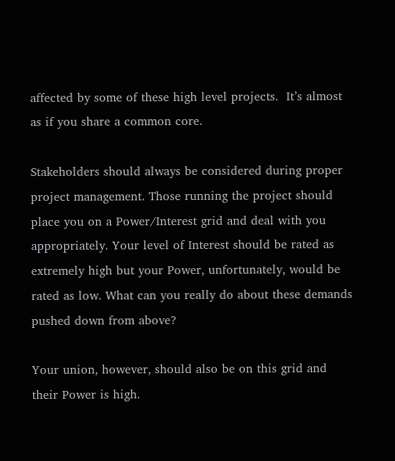affected by some of these high level projects.  It’s almost as if you share a common core.

Stakeholders should always be considered during proper project management. Those running the project should place you on a Power/Interest grid and deal with you appropriately. Your level of Interest should be rated as extremely high but your Power, unfortunately, would be rated as low. What can you really do about these demands pushed down from above?

Your union, however, should also be on this grid and their Power is high.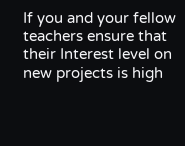If you and your fellow teachers ensure that their Interest level on new projects is high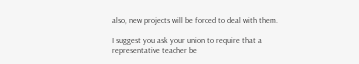also, new projects will be forced to deal with them.

I suggest you ask your union to require that a representative teacher be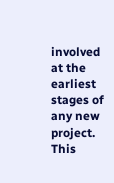involved at the earliest stages of any new project. This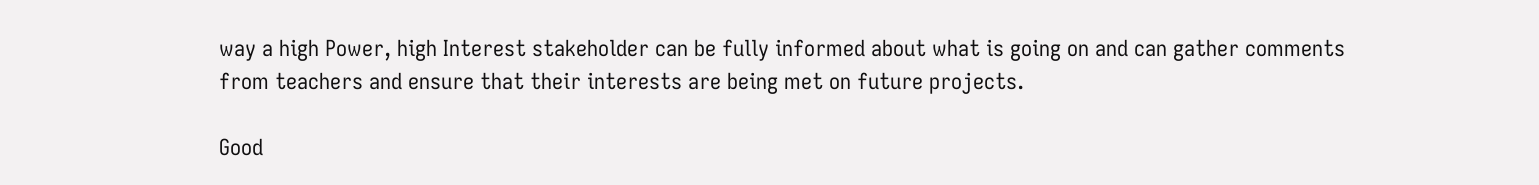way a high Power, high Interest stakeholder can be fully informed about what is going on and can gather comments from teachers and ensure that their interests are being met on future projects.

Good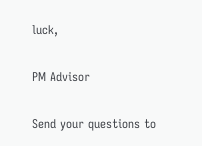luck,

PM Advisor

Send your questions to